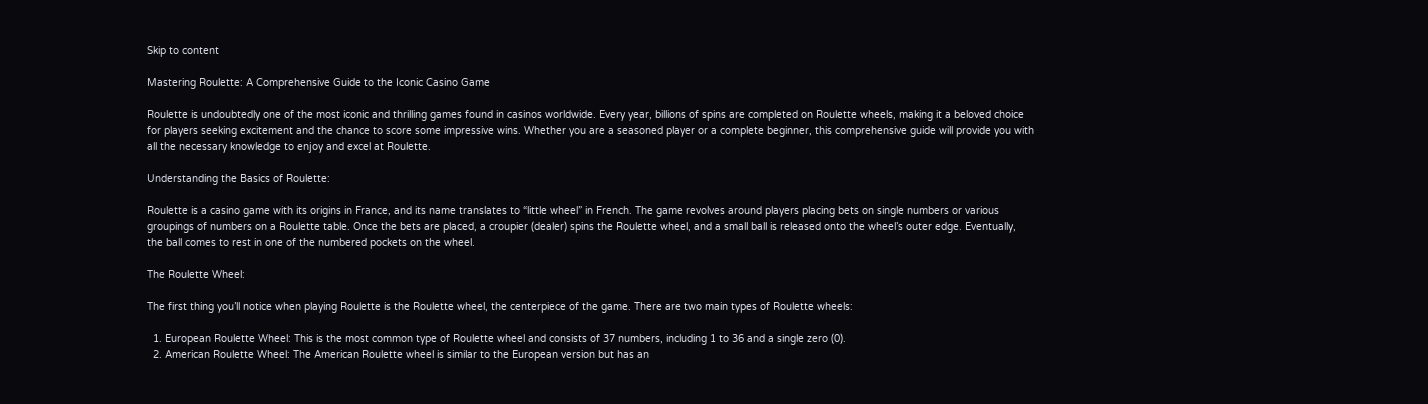Skip to content

Mastering Roulette: A Comprehensive Guide to the Iconic Casino Game

Roulette is undoubtedly one of the most iconic and thrilling games found in casinos worldwide. Every year, billions of spins are completed on Roulette wheels, making it a beloved choice for players seeking excitement and the chance to score some impressive wins. Whether you are a seasoned player or a complete beginner, this comprehensive guide will provide you with all the necessary knowledge to enjoy and excel at Roulette.

Understanding the Basics of Roulette:

Roulette is a casino game with its origins in France, and its name translates to “little wheel” in French. The game revolves around players placing bets on single numbers or various groupings of numbers on a Roulette table. Once the bets are placed, a croupier (dealer) spins the Roulette wheel, and a small ball is released onto the wheel’s outer edge. Eventually, the ball comes to rest in one of the numbered pockets on the wheel.

The Roulette Wheel:

The first thing you’ll notice when playing Roulette is the Roulette wheel, the centerpiece of the game. There are two main types of Roulette wheels:

  1. European Roulette Wheel: This is the most common type of Roulette wheel and consists of 37 numbers, including 1 to 36 and a single zero (0).
  2. American Roulette Wheel: The American Roulette wheel is similar to the European version but has an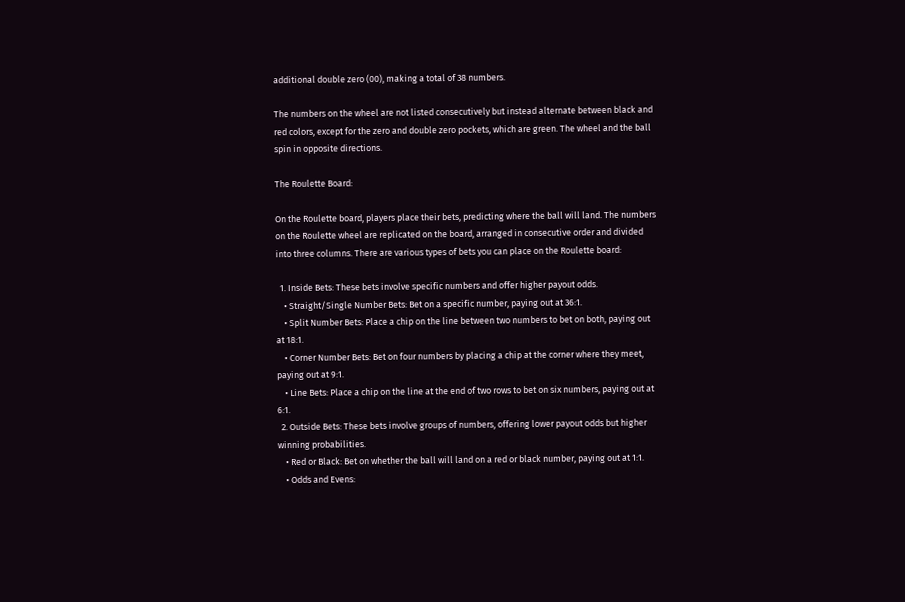additional double zero (00), making a total of 38 numbers.

The numbers on the wheel are not listed consecutively but instead alternate between black and red colors, except for the zero and double zero pockets, which are green. The wheel and the ball spin in opposite directions.

The Roulette Board:

On the Roulette board, players place their bets, predicting where the ball will land. The numbers on the Roulette wheel are replicated on the board, arranged in consecutive order and divided into three columns. There are various types of bets you can place on the Roulette board:

  1. Inside Bets: These bets involve specific numbers and offer higher payout odds.
    • Straight/Single Number Bets: Bet on a specific number, paying out at 36:1.
    • Split Number Bets: Place a chip on the line between two numbers to bet on both, paying out at 18:1.
    • Corner Number Bets: Bet on four numbers by placing a chip at the corner where they meet, paying out at 9:1.
    • Line Bets: Place a chip on the line at the end of two rows to bet on six numbers, paying out at 6:1.
  2. Outside Bets: These bets involve groups of numbers, offering lower payout odds but higher winning probabilities.
    • Red or Black: Bet on whether the ball will land on a red or black number, paying out at 1:1.
    • Odds and Evens: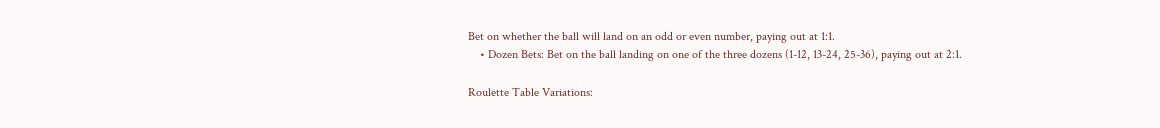Bet on whether the ball will land on an odd or even number, paying out at 1:1.
    • Dozen Bets: Bet on the ball landing on one of the three dozens (1-12, 13-24, 25-36), paying out at 2:1.

Roulette Table Variations: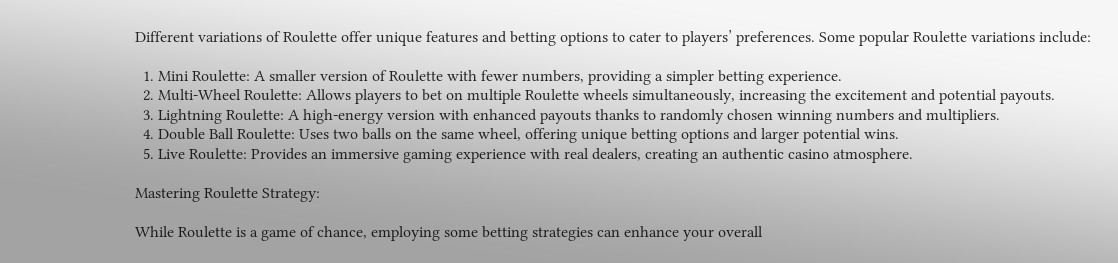Different variations of Roulette offer unique features and betting options to cater to players’ preferences. Some popular Roulette variations include:

  1. Mini Roulette: A smaller version of Roulette with fewer numbers, providing a simpler betting experience.
  2. Multi-Wheel Roulette: Allows players to bet on multiple Roulette wheels simultaneously, increasing the excitement and potential payouts.
  3. Lightning Roulette: A high-energy version with enhanced payouts thanks to randomly chosen winning numbers and multipliers.
  4. Double Ball Roulette: Uses two balls on the same wheel, offering unique betting options and larger potential wins.
  5. Live Roulette: Provides an immersive gaming experience with real dealers, creating an authentic casino atmosphere.

Mastering Roulette Strategy:

While Roulette is a game of chance, employing some betting strategies can enhance your overall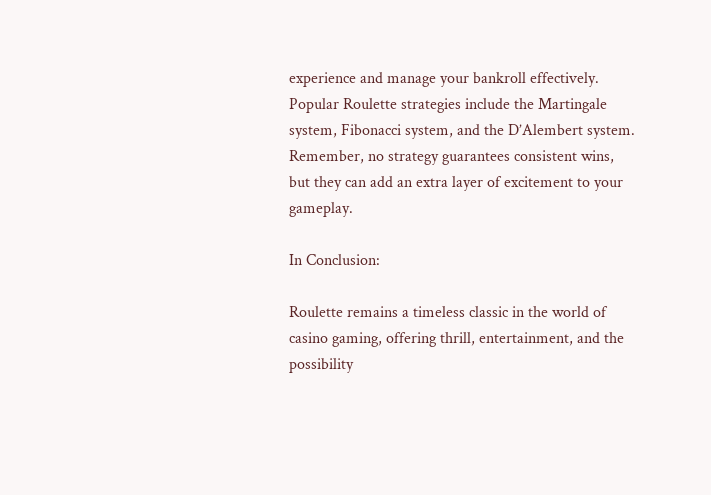experience and manage your bankroll effectively. Popular Roulette strategies include the Martingale system, Fibonacci system, and the D’Alembert system. Remember, no strategy guarantees consistent wins, but they can add an extra layer of excitement to your gameplay.

In Conclusion:

Roulette remains a timeless classic in the world of casino gaming, offering thrill, entertainment, and the possibility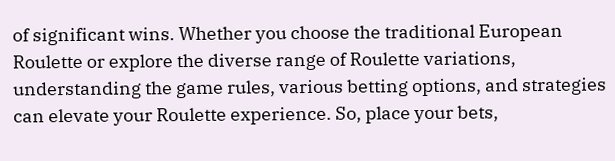of significant wins. Whether you choose the traditional European Roulette or explore the diverse range of Roulette variations, understanding the game rules, various betting options, and strategies can elevate your Roulette experience. So, place your bets,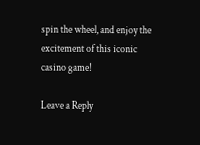spin the wheel, and enjoy the excitement of this iconic casino game!

Leave a Reply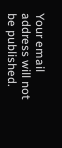Your email address will not be published.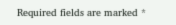Required fields are marked *